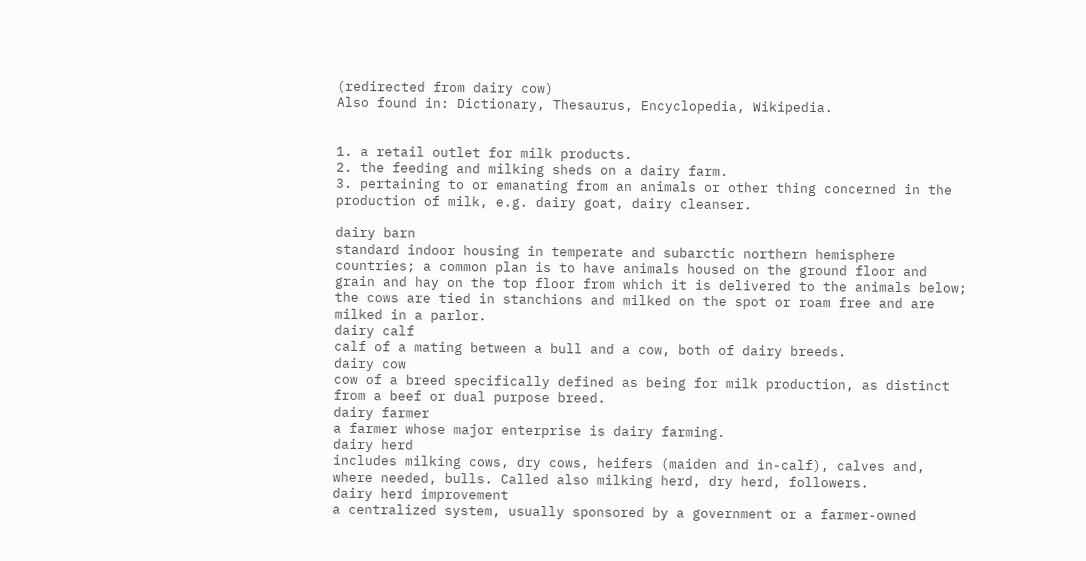(redirected from dairy cow)
Also found in: Dictionary, Thesaurus, Encyclopedia, Wikipedia.


1. a retail outlet for milk products.
2. the feeding and milking sheds on a dairy farm.
3. pertaining to or emanating from an animals or other thing concerned in the production of milk, e.g. dairy goat, dairy cleanser.

dairy barn
standard indoor housing in temperate and subarctic northern hemisphere countries; a common plan is to have animals housed on the ground floor and grain and hay on the top floor from which it is delivered to the animals below; the cows are tied in stanchions and milked on the spot or roam free and are milked in a parlor.
dairy calf
calf of a mating between a bull and a cow, both of dairy breeds.
dairy cow
cow of a breed specifically defined as being for milk production, as distinct from a beef or dual purpose breed.
dairy farmer
a farmer whose major enterprise is dairy farming.
dairy herd
includes milking cows, dry cows, heifers (maiden and in-calf), calves and, where needed, bulls. Called also milking herd, dry herd, followers.
dairy herd improvement
a centralized system, usually sponsored by a government or a farmer-owned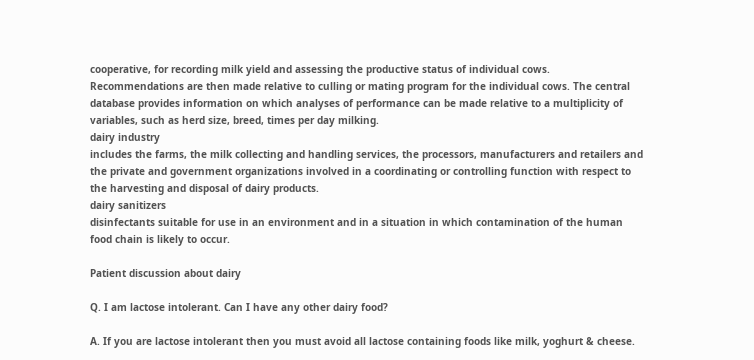cooperative, for recording milk yield and assessing the productive status of individual cows. Recommendations are then made relative to culling or mating program for the individual cows. The central database provides information on which analyses of performance can be made relative to a multiplicity of variables, such as herd size, breed, times per day milking.
dairy industry
includes the farms, the milk collecting and handling services, the processors, manufacturers and retailers and the private and government organizations involved in a coordinating or controlling function with respect to the harvesting and disposal of dairy products.
dairy sanitizers
disinfectants suitable for use in an environment and in a situation in which contamination of the human food chain is likely to occur.

Patient discussion about dairy

Q. I am lactose intolerant. Can I have any other dairy food?

A. If you are lactose intolerant then you must avoid all lactose containing foods like milk, yoghurt & cheese.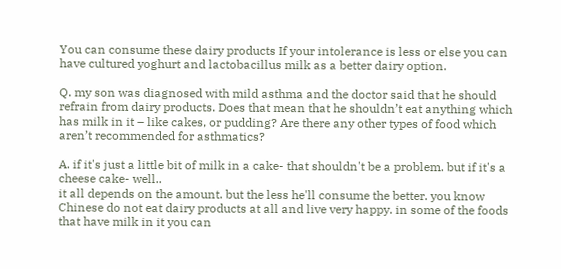You can consume these dairy products If your intolerance is less or else you can have cultured yoghurt and lactobacillus milk as a better dairy option.

Q. my son was diagnosed with mild asthma and the doctor said that he should refrain from dairy products. Does that mean that he shouldn’t eat anything which has milk in it – like cakes, or pudding? Are there any other types of food which aren’t recommended for asthmatics?

A. if it's just a little bit of milk in a cake- that shouldn't be a problem. but if it's a cheese cake- well..
it all depends on the amount. but the less he'll consume the better. you know Chinese do not eat dairy products at all and live very happy. in some of the foods that have milk in it you can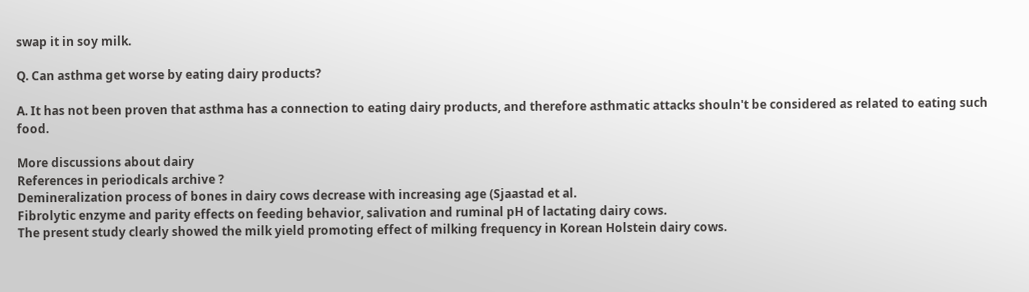swap it in soy milk.

Q. Can asthma get worse by eating dairy products?

A. It has not been proven that asthma has a connection to eating dairy products, and therefore asthmatic attacks shouln't be considered as related to eating such food.

More discussions about dairy
References in periodicals archive ?
Demineralization process of bones in dairy cows decrease with increasing age (Sjaastad et al.
Fibrolytic enzyme and parity effects on feeding behavior, salivation and ruminal pH of lactating dairy cows.
The present study clearly showed the milk yield promoting effect of milking frequency in Korean Holstein dairy cows.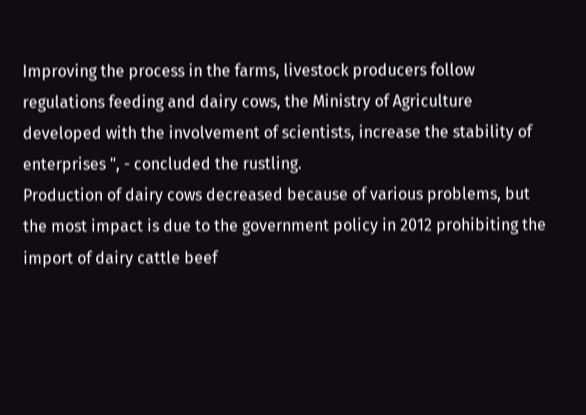Improving the process in the farms, livestock producers follow regulations feeding and dairy cows, the Ministry of Agriculture developed with the involvement of scientists, increase the stability of enterprises ", - concluded the rustling.
Production of dairy cows decreased because of various problems, but the most impact is due to the government policy in 2012 prohibiting the import of dairy cattle beef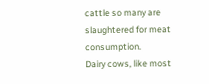cattle so many are slaughtered for meat consumption.
Dairy cows, like most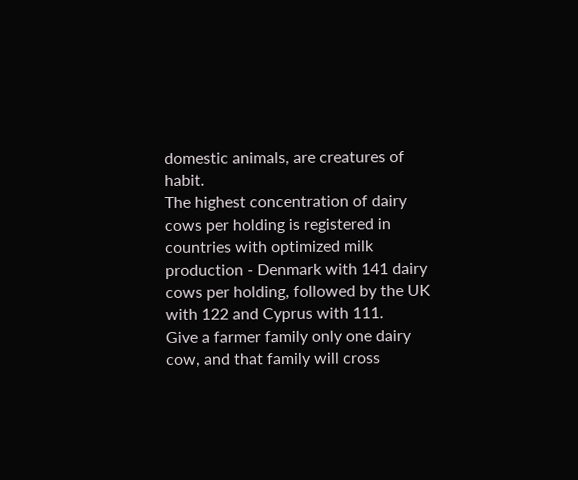domestic animals, are creatures of habit.
The highest concentration of dairy cows per holding is registered in countries with optimized milk production - Denmark with 141 dairy cows per holding, followed by the UK with 122 and Cyprus with 111.
Give a farmer family only one dairy cow, and that family will cross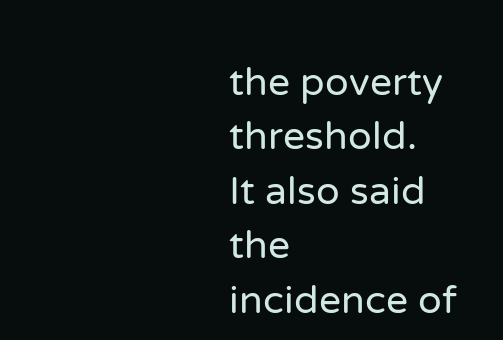the poverty threshold.
It also said the incidence of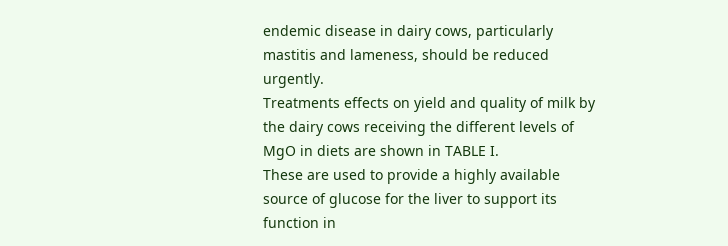endemic disease in dairy cows, particularly mastitis and lameness, should be reduced urgently.
Treatments effects on yield and quality of milk by the dairy cows receiving the different levels of MgO in diets are shown in TABLE I.
These are used to provide a highly available source of glucose for the liver to support its function in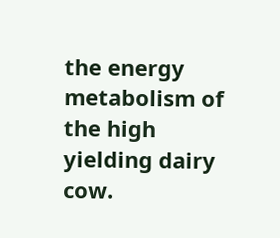the energy metabolism of the high yielding dairy cow.